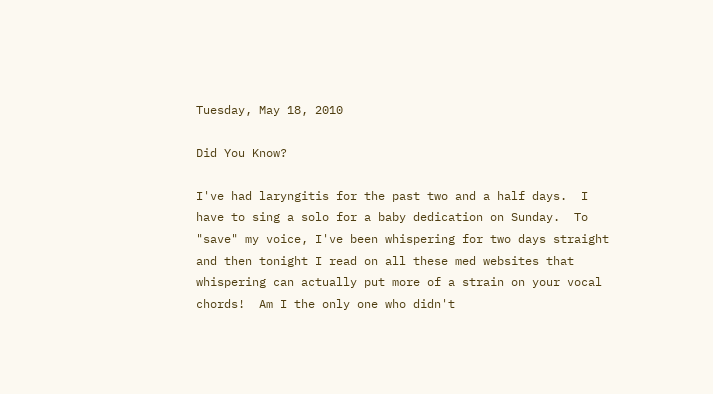Tuesday, May 18, 2010

Did You Know?

I've had laryngitis for the past two and a half days.  I have to sing a solo for a baby dedication on Sunday.  To "save" my voice, I've been whispering for two days straight and then tonight I read on all these med websites that whispering can actually put more of a strain on your vocal chords!  Am I the only one who didn't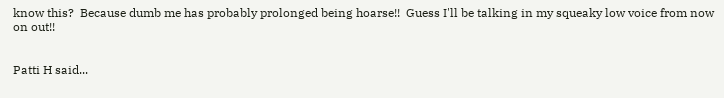know this?  Because dumb me has probably prolonged being hoarse!!  Guess I'll be talking in my squeaky low voice from now on out!!


Patti H said...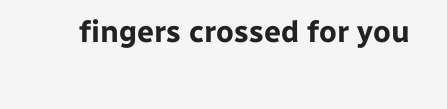fingers crossed for you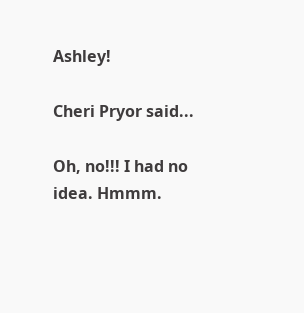Ashley!

Cheri Pryor said...

Oh, no!!! I had no idea. Hmmm.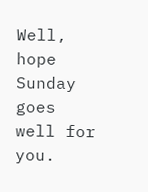Well, hope Sunday goes well for you.